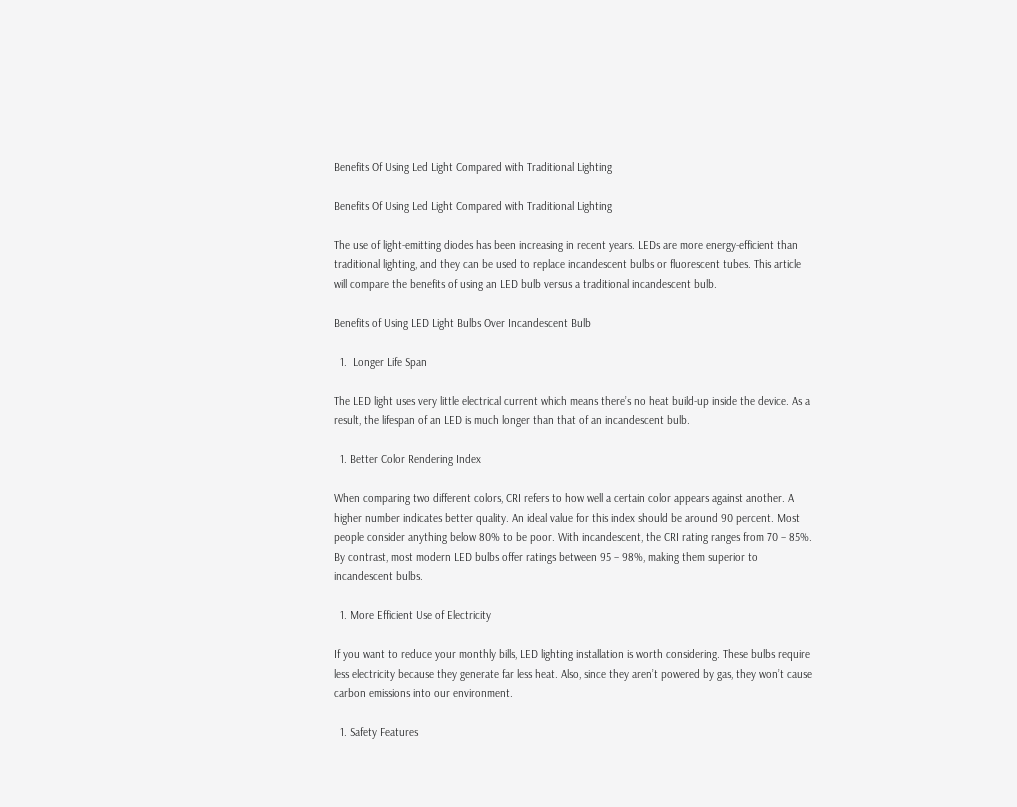Benefits Of Using Led Light Compared with Traditional Lighting

Benefits Of Using Led Light Compared with Traditional Lighting

The use of light-emitting diodes has been increasing in recent years. LEDs are more energy-efficient than traditional lighting, and they can be used to replace incandescent bulbs or fluorescent tubes. This article will compare the benefits of using an LED bulb versus a traditional incandescent bulb.

Benefits of Using LED Light Bulbs Over Incandescent Bulb

  1.  Longer Life Span

The LED light uses very little electrical current which means there’s no heat build-up inside the device. As a result, the lifespan of an LED is much longer than that of an incandescent bulb.

  1. Better Color Rendering Index

When comparing two different colors, CRI refers to how well a certain color appears against another. A higher number indicates better quality. An ideal value for this index should be around 90 percent. Most people consider anything below 80% to be poor. With incandescent, the CRI rating ranges from 70 – 85%. By contrast, most modern LED bulbs offer ratings between 95 – 98%, making them superior to incandescent bulbs.

  1. More Efficient Use of Electricity

If you want to reduce your monthly bills, LED lighting installation is worth considering. These bulbs require less electricity because they generate far less heat. Also, since they aren’t powered by gas, they won’t cause carbon emissions into our environment.

  1. Safety Features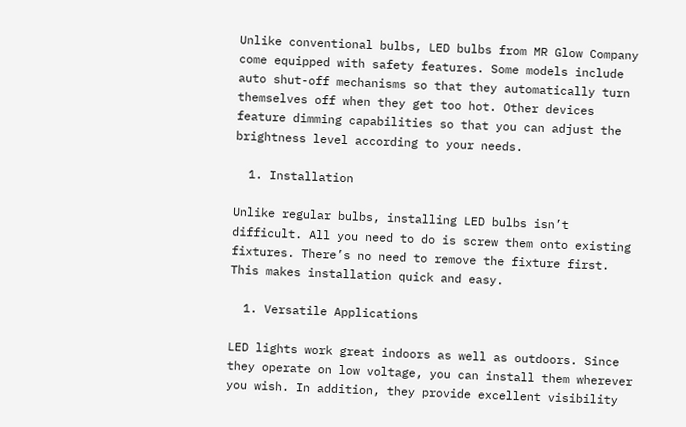Unlike conventional bulbs, LED bulbs from MR Glow Company come equipped with safety features. Some models include auto shut-off mechanisms so that they automatically turn themselves off when they get too hot. Other devices feature dimming capabilities so that you can adjust the brightness level according to your needs.

  1. Installation

Unlike regular bulbs, installing LED bulbs isn’t difficult. All you need to do is screw them onto existing fixtures. There’s no need to remove the fixture first. This makes installation quick and easy.

  1. Versatile Applications

LED lights work great indoors as well as outdoors. Since they operate on low voltage, you can install them wherever you wish. In addition, they provide excellent visibility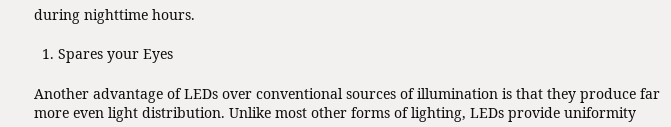during nighttime hours.

  1. Spares your Eyes

Another advantage of LEDs over conventional sources of illumination is that they produce far more even light distribution. Unlike most other forms of lighting, LEDs provide uniformity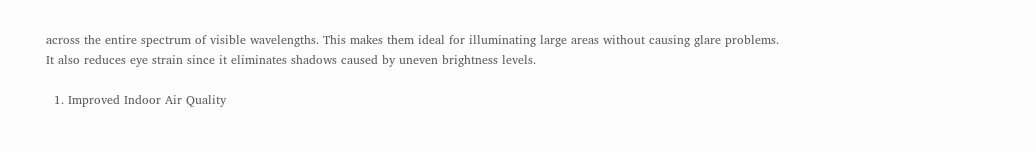across the entire spectrum of visible wavelengths. This makes them ideal for illuminating large areas without causing glare problems. It also reduces eye strain since it eliminates shadows caused by uneven brightness levels.

  1. Improved Indoor Air Quality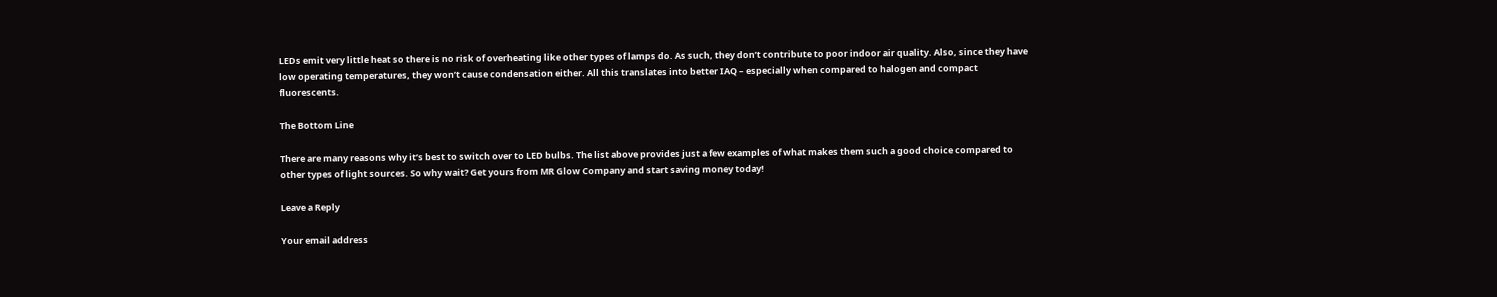LEDs emit very little heat so there is no risk of overheating like other types of lamps do. As such, they don’t contribute to poor indoor air quality. Also, since they have low operating temperatures, they won’t cause condensation either. All this translates into better IAQ – especially when compared to halogen and compact fluorescents.

The Bottom Line

There are many reasons why it’s best to switch over to LED bulbs. The list above provides just a few examples of what makes them such a good choice compared to other types of light sources. So why wait? Get yours from MR Glow Company and start saving money today!

Leave a Reply

Your email address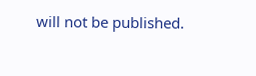will not be published.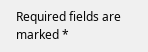Required fields are marked *